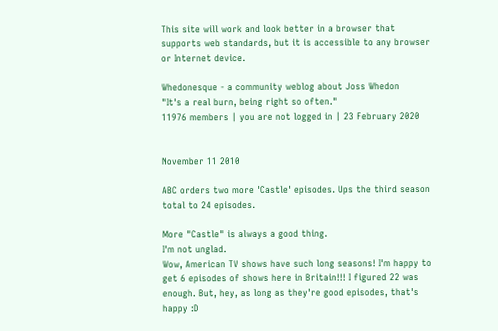This site will work and look better in a browser that supports web standards, but it is accessible to any browser or Internet device.

Whedonesque - a community weblog about Joss Whedon
"It's a real burn, being right so often."
11976 members | you are not logged in | 23 February 2020


November 11 2010

ABC orders two more 'Castle' episodes. Ups the third season total to 24 episodes.

More "Castle" is always a good thing.
I'm not unglad.
Wow, American TV shows have such long seasons! I'm happy to get 6 episodes of shows here in Britain!!! I figured 22 was enough. But, hey, as long as they're good episodes, that's happy :D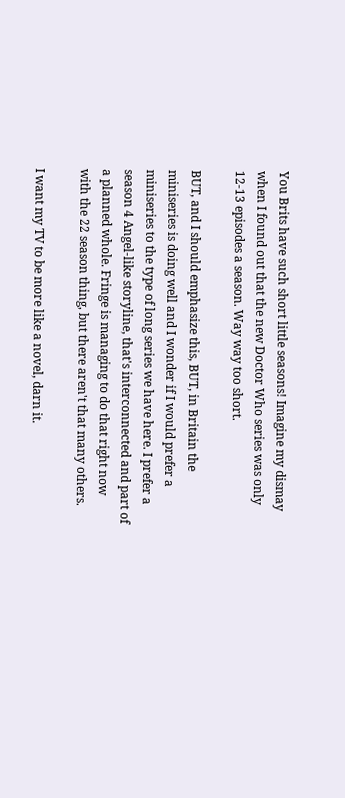You Brits have such short little seasons! Imagine my dismay when I found out that the new Doctor Who series was only 12-13 episodes a season. Way way too short.

BUT, and I should emphasize this, BUT, in Britain the miniseries is doing well and I wonder if I would prefer a miniseries to the type of long series we have here. I prefer a season 4 Angel-like storyline, that's interconnected and part of a planned whole. Fringe is managing to do that right now with the 22 season thing, but there aren't that many others.

I want my TV to be more like a novel, darn it.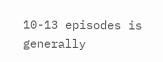10-13 episodes is generally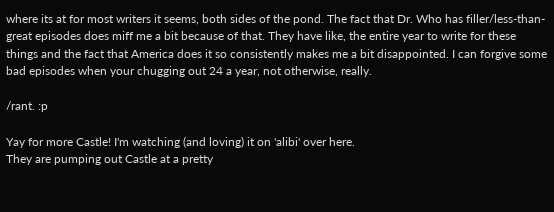where its at for most writers it seems, both sides of the pond. The fact that Dr. Who has filler/less-than-great episodes does miff me a bit because of that. They have like, the entire year to write for these things and the fact that America does it so consistently makes me a bit disappointed. I can forgive some bad episodes when your chugging out 24 a year, not otherwise, really.

/rant. :p

Yay for more Castle! I'm watching (and loving) it on 'alibi' over here.
They are pumping out Castle at a pretty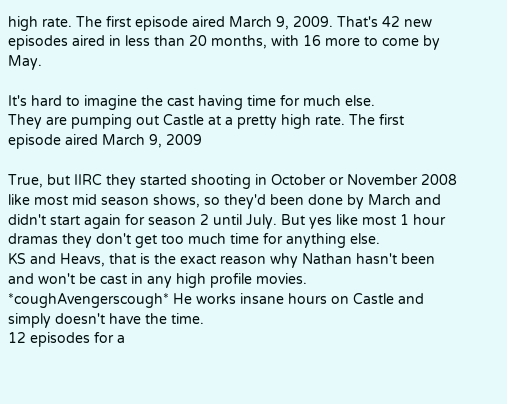high rate. The first episode aired March 9, 2009. That's 42 new episodes aired in less than 20 months, with 16 more to come by May.

It's hard to imagine the cast having time for much else.
They are pumping out Castle at a pretty high rate. The first episode aired March 9, 2009

True, but IIRC they started shooting in October or November 2008 like most mid season shows, so they'd been done by March and didn't start again for season 2 until July. But yes like most 1 hour dramas they don't get too much time for anything else.
KS and Heavs, that is the exact reason why Nathan hasn't been and won't be cast in any high profile movies. *coughAvengerscough* He works insane hours on Castle and simply doesn't have the time.
12 episodes for a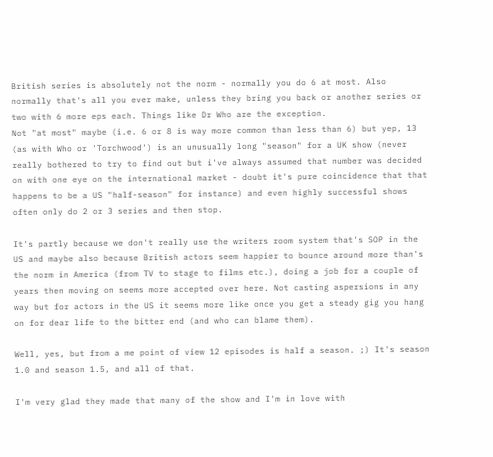British series is absolutely not the norm - normally you do 6 at most. Also normally that's all you ever make, unless they bring you back or another series or two with 6 more eps each. Things like Dr Who are the exception.
Not "at most" maybe (i.e. 6 or 8 is way more common than less than 6) but yep, 13 (as with Who or 'Torchwood') is an unusually long "season" for a UK show (never really bothered to try to find out but i've always assumed that number was decided on with one eye on the international market - doubt it's pure coincidence that that happens to be a US "half-season" for instance) and even highly successful shows often only do 2 or 3 series and then stop.

It's partly because we don't really use the writers room system that's SOP in the US and maybe also because British actors seem happier to bounce around more than's the norm in America (from TV to stage to films etc.), doing a job for a couple of years then moving on seems more accepted over here. Not casting aspersions in any way but for actors in the US it seems more like once you get a steady gig you hang on for dear life to the bitter end (and who can blame them).

Well, yes, but from a me point of view 12 episodes is half a season. ;) It's season 1.0 and season 1.5, and all of that.

I'm very glad they made that many of the show and I'm in love with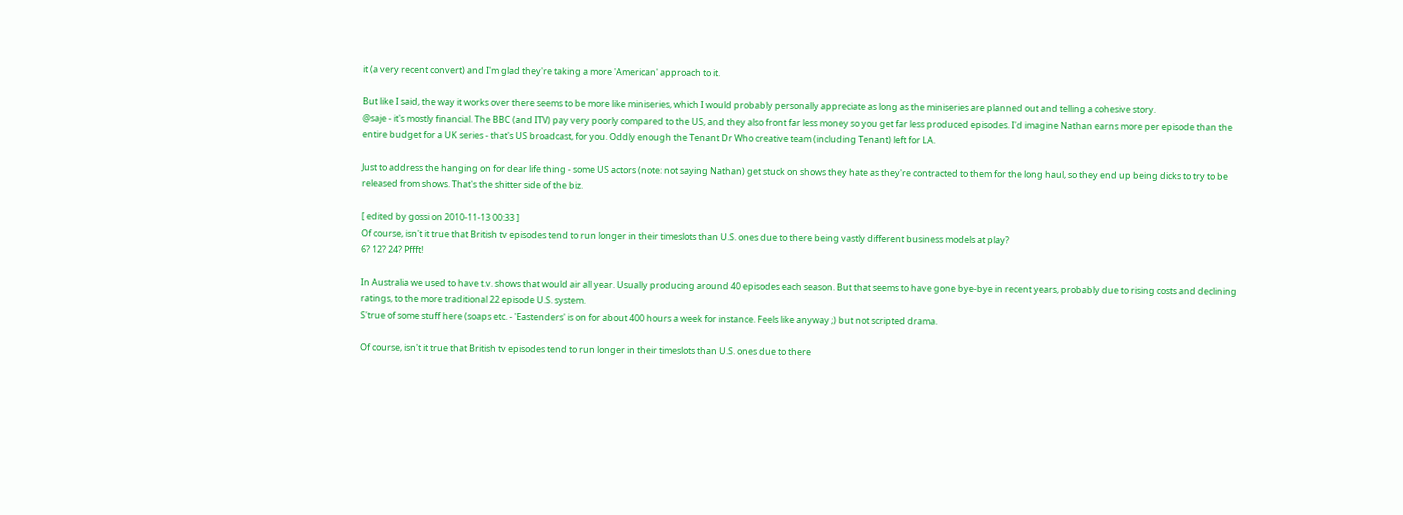it (a very recent convert) and I'm glad they're taking a more 'American' approach to it.

But like I said, the way it works over there seems to be more like miniseries, which I would probably personally appreciate as long as the miniseries are planned out and telling a cohesive story.
@saje - it's mostly financial. The BBC (and ITV) pay very poorly compared to the US, and they also front far less money so you get far less produced episodes. I'd imagine Nathan earns more per episode than the entire budget for a UK series - that's US broadcast, for you. Oddly enough the Tenant Dr Who creative team (including Tenant) left for LA.

Just to address the hanging on for dear life thing - some US actors (note: not saying Nathan) get stuck on shows they hate as they're contracted to them for the long haul, so they end up being dicks to try to be released from shows. That's the shitter side of the biz.

[ edited by gossi on 2010-11-13 00:33 ]
Of course, isn't it true that British tv episodes tend to run longer in their timeslots than U.S. ones due to there being vastly different business models at play?
6? 12? 24? Pffft!

In Australia we used to have t.v. shows that would air all year. Usually producing around 40 episodes each season. But that seems to have gone bye-bye in recent years, probably due to rising costs and declining ratings, to the more traditional 22 episode U.S. system.
S'true of some stuff here (soaps etc. - 'Eastenders' is on for about 400 hours a week for instance. Feels like anyway ;) but not scripted drama.

Of course, isn't it true that British tv episodes tend to run longer in their timeslots than U.S. ones due to there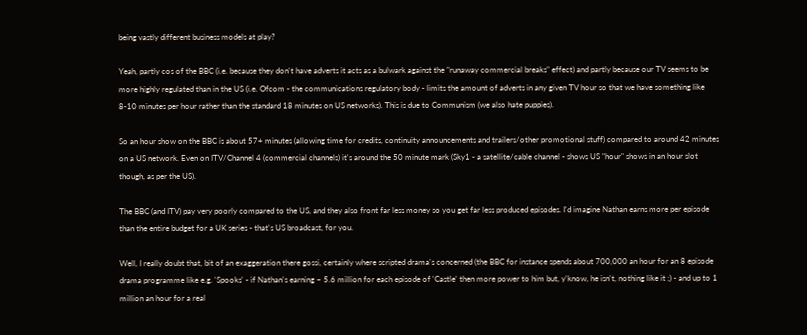being vastly different business models at play?

Yeah, partly cos of the BBC (i.e. because they don't have adverts it acts as a bulwark against the "runaway commercial breaks" effect) and partly because our TV seems to be more highly regulated than in the US (i.e. Ofcom - the communications regulatory body - limits the amount of adverts in any given TV hour so that we have something like 8-10 minutes per hour rather than the standard 18 minutes on US networks). This is due to Communism (we also hate puppies).

So an hour show on the BBC is about 57+ minutes (allowing time for credits, continuity announcements and trailers/other promotional stuff) compared to around 42 minutes on a US network. Even on ITV/Channel 4 (commercial channels) it's around the 50 minute mark (Sky1 - a satellite/cable channel - shows US "hour" shows in an hour slot though, as per the US).

The BBC (and ITV) pay very poorly compared to the US, and they also front far less money so you get far less produced episodes. I'd imagine Nathan earns more per episode than the entire budget for a UK series - that's US broadcast, for you.

Well, I really doubt that, bit of an exaggeration there gossi, certainly where scripted drama's concerned (the BBC for instance spends about 700,000 an hour for an 8 episode drama programme like e.g. 'Spooks' - if Nathan's earning ~ 5.6 million for each episode of 'Castle' then more power to him but, y'know, he isn't, nothing like it ;) - and up to 1 million an hour for a real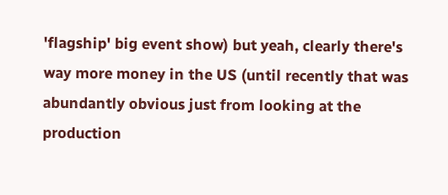'flagship' big event show) but yeah, clearly there's way more money in the US (until recently that was abundantly obvious just from looking at the production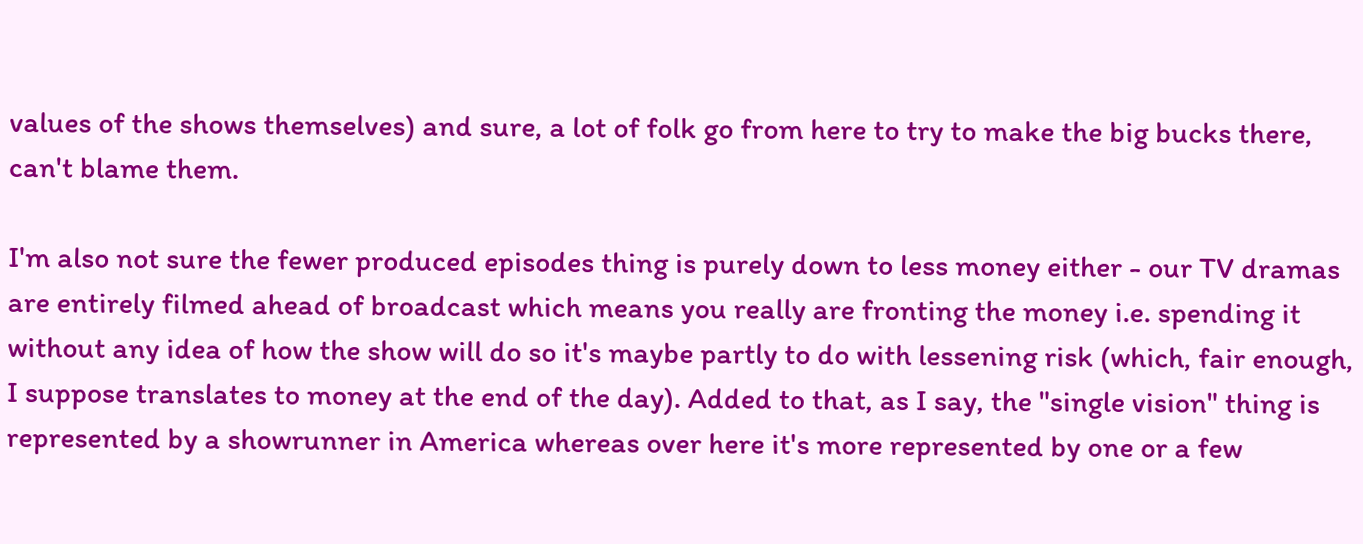values of the shows themselves) and sure, a lot of folk go from here to try to make the big bucks there, can't blame them.

I'm also not sure the fewer produced episodes thing is purely down to less money either - our TV dramas are entirely filmed ahead of broadcast which means you really are fronting the money i.e. spending it without any idea of how the show will do so it's maybe partly to do with lessening risk (which, fair enough, I suppose translates to money at the end of the day). Added to that, as I say, the "single vision" thing is represented by a showrunner in America whereas over here it's more represented by one or a few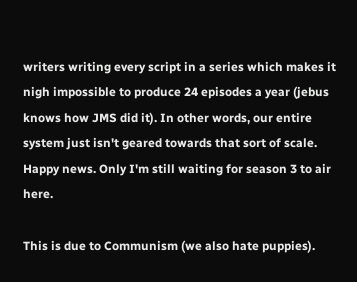writers writing every script in a series which makes it nigh impossible to produce 24 episodes a year (jebus knows how JMS did it). In other words, our entire system just isn't geared towards that sort of scale.
Happy news. Only I'm still waiting for season 3 to air here.

This is due to Communism (we also hate puppies).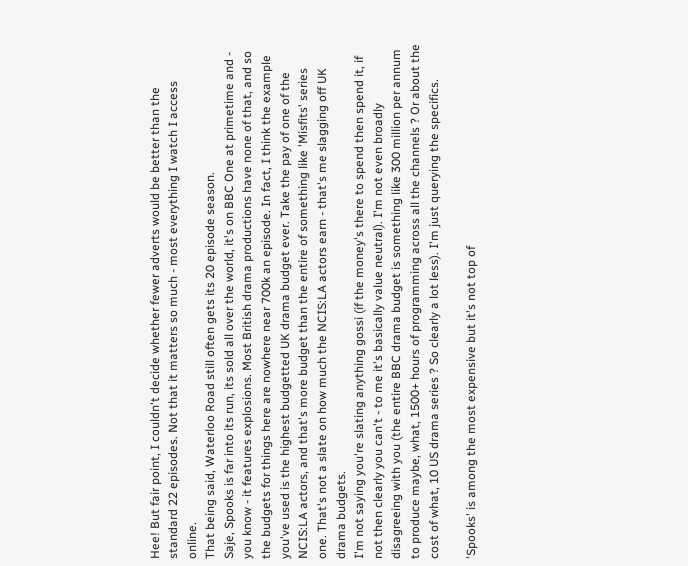Hee! But fair point, I couldn't decide whether fewer adverts would be better than the standard 22 episodes. Not that it matters so much - most everything I watch I access online.
That being said, Waterloo Road still often gets its 20 episode season.
Saje, Spooks is far into its run, its sold all over the world, it's on BBC One at primetime and - you know - it features explosions. Most British drama productions have none of that, and so the budgets for things here are nowhere near 700k an episode. In fact, I think the example you've used is the highest budgetted UK drama budget ever. Take the pay of one of the NCIS:LA actors, and that's more budget than the entire of something like 'Misfits' series one. That's not a slate on how much the NCIS:LA actors earn - that's me slagging off UK drama budgets.
I'm not saying you're slating anything gossi (if the money's there to spend then spend it, if not then clearly you can't - to me it's basically value neutral). I'm not even broadly disagreeing with you (the entire BBC drama budget is something like 300 million per annum to produce maybe, what, 1500+ hours of programming across all the channels ? Or about the cost of what, 10 US drama series ? So clearly a lot less). I'm just querying the specifics.

'Spooks' is among the most expensive but it's not top of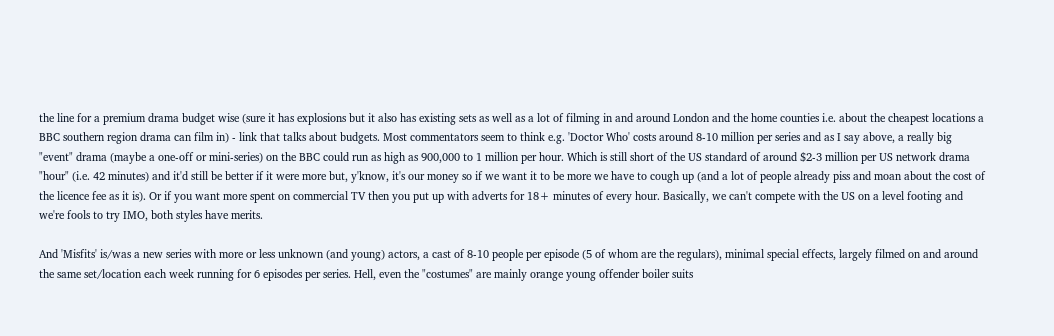the line for a premium drama budget wise (sure it has explosions but it also has existing sets as well as a lot of filming in and around London and the home counties i.e. about the cheapest locations a BBC southern region drama can film in) - link that talks about budgets. Most commentators seem to think e.g. 'Doctor Who' costs around 8-10 million per series and as I say above, a really big "event" drama (maybe a one-off or mini-series) on the BBC could run as high as 900,000 to 1 million per hour. Which is still short of the US standard of around $2-3 million per US network drama "hour" (i.e. 42 minutes) and it'd still be better if it were more but, y'know, it's our money so if we want it to be more we have to cough up (and a lot of people already piss and moan about the cost of the licence fee as it is). Or if you want more spent on commercial TV then you put up with adverts for 18+ minutes of every hour. Basically, we can't compete with the US on a level footing and we're fools to try IMO, both styles have merits.

And 'Misfits' is/was a new series with more or less unknown (and young) actors, a cast of 8-10 people per episode (5 of whom are the regulars), minimal special effects, largely filmed on and around the same set/location each week running for 6 episodes per series. Hell, even the "costumes" are mainly orange young offender boiler suits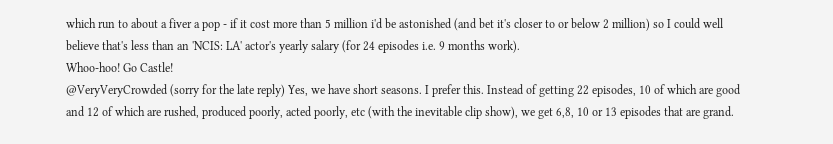which run to about a fiver a pop - if it cost more than 5 million i'd be astonished (and bet it's closer to or below 2 million) so I could well believe that's less than an 'NCIS: LA' actor's yearly salary (for 24 episodes i.e. 9 months work).
Whoo-hoo! Go Castle!
@VeryVeryCrowded (sorry for the late reply) Yes, we have short seasons. I prefer this. Instead of getting 22 episodes, 10 of which are good and 12 of which are rushed, produced poorly, acted poorly, etc (with the inevitable clip show), we get 6,8, 10 or 13 episodes that are grand.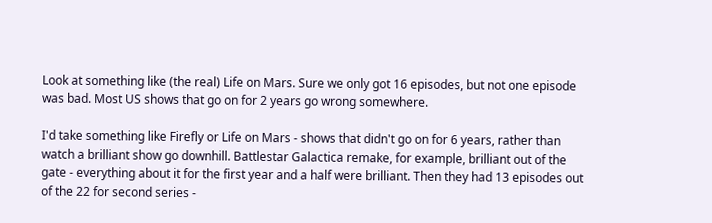Look at something like (the real) Life on Mars. Sure we only got 16 episodes, but not one episode was bad. Most US shows that go on for 2 years go wrong somewhere.

I'd take something like Firefly or Life on Mars - shows that didn't go on for 6 years, rather than watch a brilliant show go downhill. Battlestar Galactica remake, for example, brilliant out of the gate - everything about it for the first year and a half were brilliant. Then they had 13 episodes out of the 22 for second series -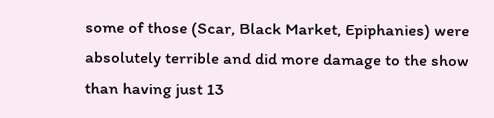some of those (Scar, Black Market, Epiphanies) were absolutely terrible and did more damage to the show than having just 13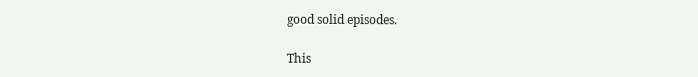good solid episodes.

This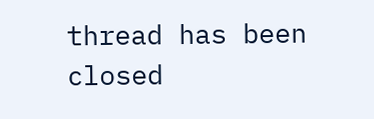thread has been closed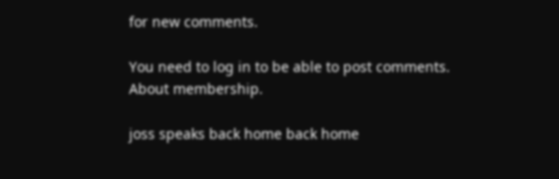for new comments.

You need to log in to be able to post comments.
About membership.

joss speaks back home back home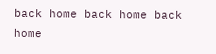back home back home back home